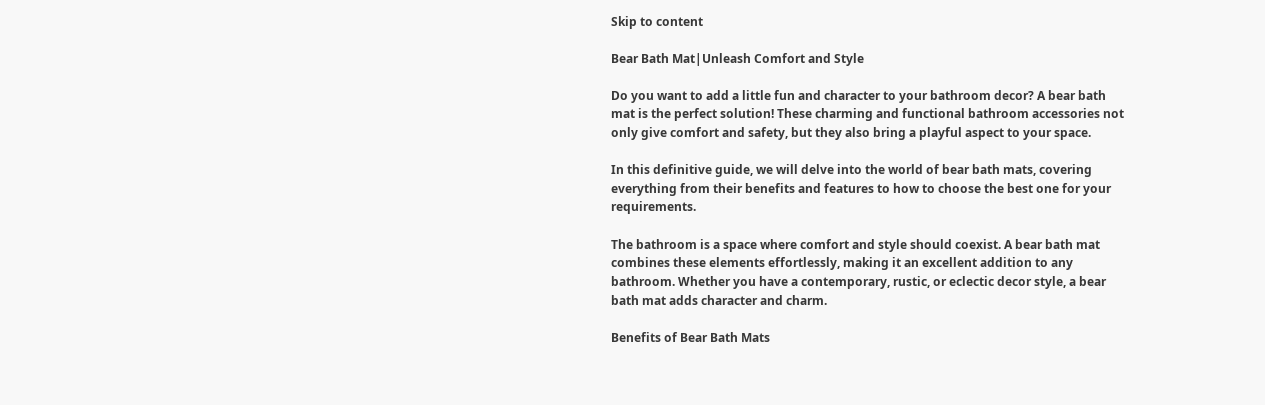Skip to content

Bear Bath Mat|Unleash Comfort and Style

Do you want to add a little fun and character to your bathroom decor? A bear bath mat is the perfect solution! These charming and functional bathroom accessories not only give comfort and safety, but they also bring a playful aspect to your space.

In this definitive guide, we will delve into the world of bear bath mats, covering everything from their benefits and features to how to choose the best one for your requirements.

The bathroom is a space where comfort and style should coexist. A bear bath mat combines these elements effortlessly, making it an excellent addition to any bathroom. Whether you have a contemporary, rustic, or eclectic decor style, a bear bath mat adds character and charm.

Benefits of Bear Bath Mats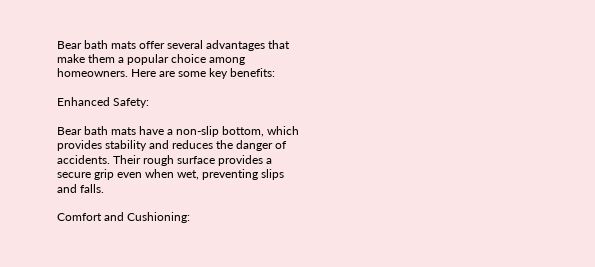Bear bath mats offer several advantages that make them a popular choice among homeowners. Here are some key benefits:

Enhanced Safety:

Bear bath mats have a non-slip bottom, which provides stability and reduces the danger of accidents. Their rough surface provides a secure grip even when wet, preventing slips and falls.

Comfort and Cushioning: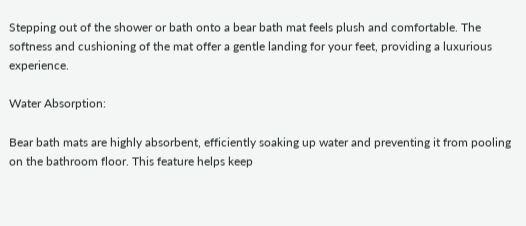Stepping out of the shower or bath onto a bear bath mat feels plush and comfortable. The softness and cushioning of the mat offer a gentle landing for your feet, providing a luxurious experience.

Water Absorption:

Bear bath mats are highly absorbent, efficiently soaking up water and preventing it from pooling on the bathroom floor. This feature helps keep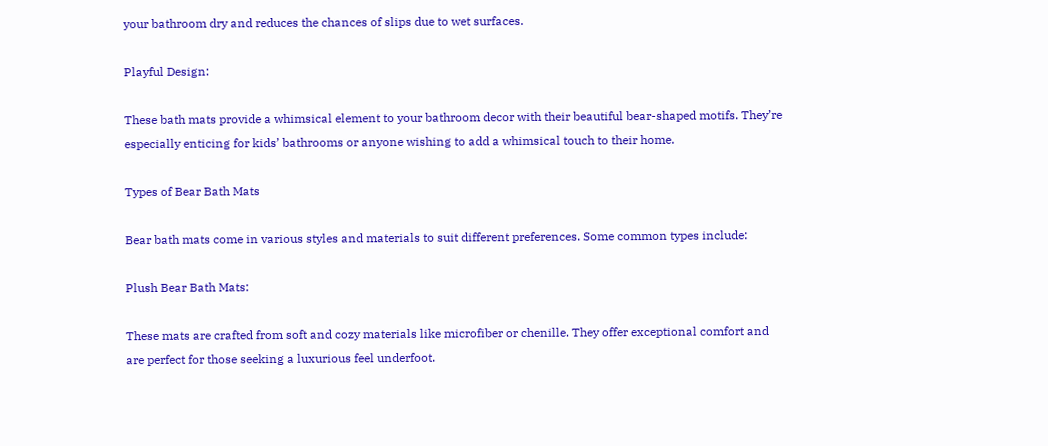your bathroom dry and reduces the chances of slips due to wet surfaces.

Playful Design:

These bath mats provide a whimsical element to your bathroom decor with their beautiful bear-shaped motifs. They’re especially enticing for kids’ bathrooms or anyone wishing to add a whimsical touch to their home.

Types of Bear Bath Mats

Bear bath mats come in various styles and materials to suit different preferences. Some common types include:

Plush Bear Bath Mats:

These mats are crafted from soft and cozy materials like microfiber or chenille. They offer exceptional comfort and are perfect for those seeking a luxurious feel underfoot.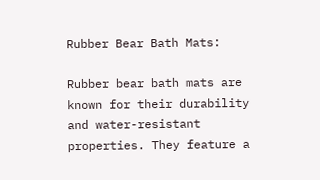Rubber Bear Bath Mats:

Rubber bear bath mats are known for their durability and water-resistant properties. They feature a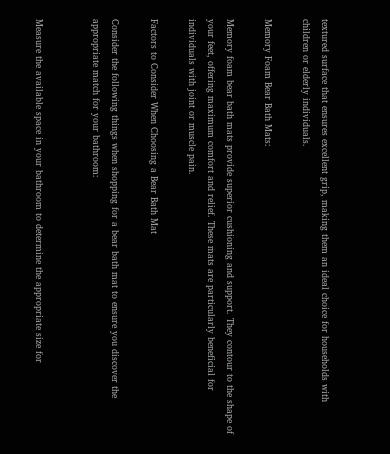textured surface that ensures excellent grip, making them an ideal choice for households with children or elderly individuals.

Memory Foam Bear Bath Mats:

Memory foam bear bath mats provide superior cushioning and support. They contour to the shape of your feet, offering maximum comfort and relief. These mats are particularly beneficial for individuals with joint or muscle pain.

Factors to Consider When Choosing a Bear Bath Mat

Consider the following things when shopping for a bear bath mat to ensure you discover the appropriate match for your bathroom:


Measure the available space in your bathroom to determine the appropriate size for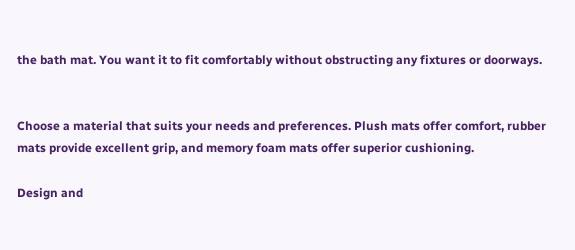the bath mat. You want it to fit comfortably without obstructing any fixtures or doorways.


Choose a material that suits your needs and preferences. Plush mats offer comfort, rubber mats provide excellent grip, and memory foam mats offer superior cushioning.

Design and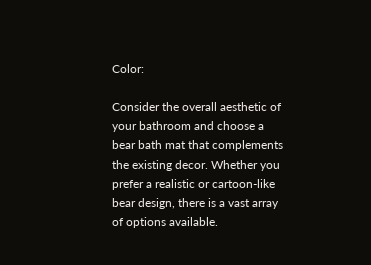Color:

Consider the overall aesthetic of your bathroom and choose a bear bath mat that complements the existing decor. Whether you prefer a realistic or cartoon-like bear design, there is a vast array of options available.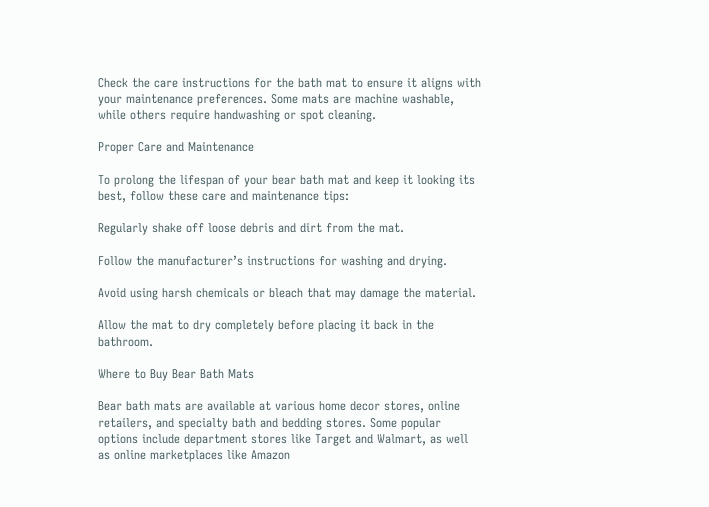Check the care instructions for the bath mat to ensure it aligns with your maintenance preferences. Some mats are machine washable, while others require handwashing or spot cleaning.

Proper Care and Maintenance

To prolong the lifespan of your bear bath mat and keep it looking its best, follow these care and maintenance tips:

Regularly shake off loose debris and dirt from the mat.

Follow the manufacturer’s instructions for washing and drying.

Avoid using harsh chemicals or bleach that may damage the material.

Allow the mat to dry completely before placing it back in the bathroom.

Where to Buy Bear Bath Mats

Bear bath mats are available at various home decor stores, online retailers, and specialty bath and bedding stores. Some popular options include department stores like Target and Walmart, as well as online marketplaces like Amazon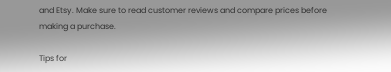and Etsy. Make sure to read customer reviews and compare prices before making a purchase.

Tips for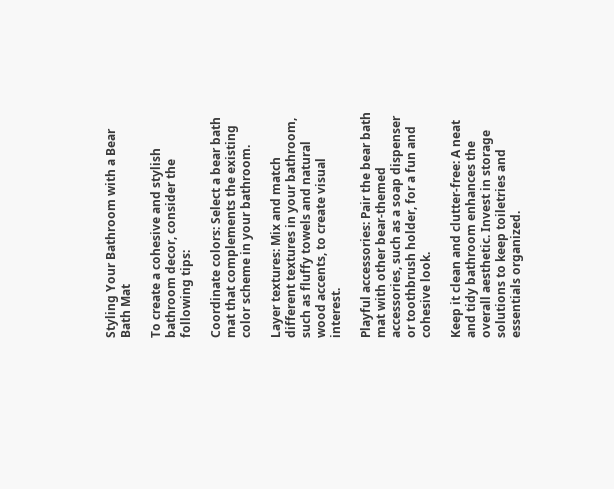Styling Your Bathroom with a Bear Bath Mat

To create a cohesive and stylish bathroom decor, consider the following tips:

Coordinate colors: Select a bear bath mat that complements the existing color scheme in your bathroom.

Layer textures: Mix and match different textures in your bathroom, such as fluffy towels and natural wood accents, to create visual interest.

Playful accessories: Pair the bear bath mat with other bear-themed accessories, such as a soap dispenser or toothbrush holder, for a fun and cohesive look.

Keep it clean and clutter-free: A neat and tidy bathroom enhances the overall aesthetic. Invest in storage solutions to keep toiletries and essentials organized.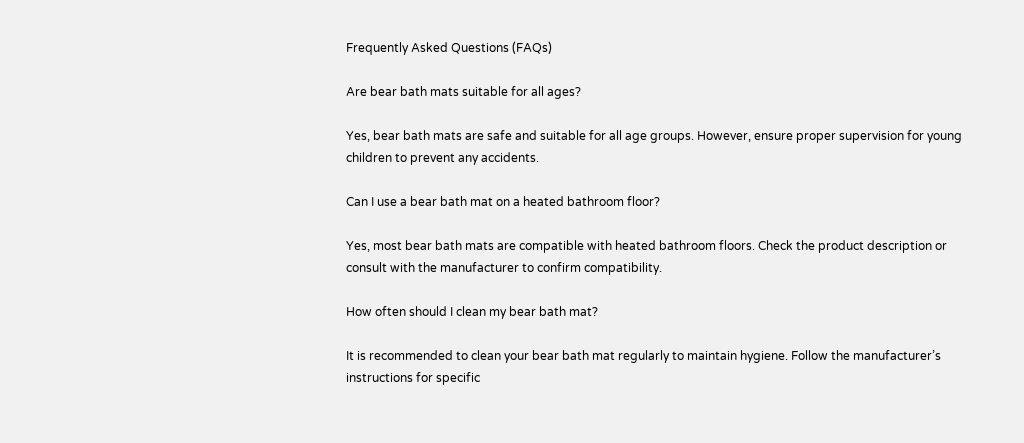Frequently Asked Questions (FAQs)

Are bear bath mats suitable for all ages?

Yes, bear bath mats are safe and suitable for all age groups. However, ensure proper supervision for young children to prevent any accidents.

Can I use a bear bath mat on a heated bathroom floor?

Yes, most bear bath mats are compatible with heated bathroom floors. Check the product description or consult with the manufacturer to confirm compatibility.

How often should I clean my bear bath mat?

It is recommended to clean your bear bath mat regularly to maintain hygiene. Follow the manufacturer’s instructions for specific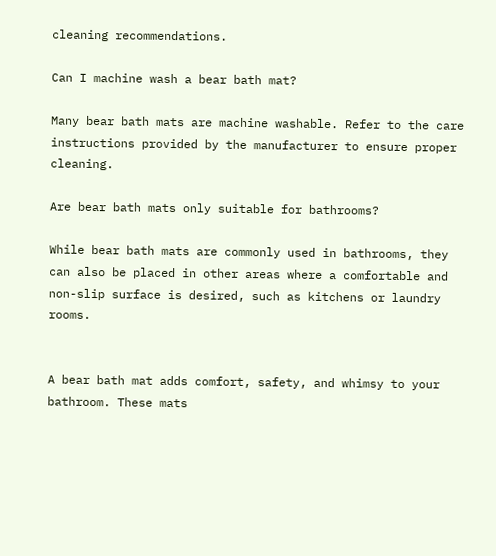cleaning recommendations.

Can I machine wash a bear bath mat?

Many bear bath mats are machine washable. Refer to the care instructions provided by the manufacturer to ensure proper cleaning.

Are bear bath mats only suitable for bathrooms?

While bear bath mats are commonly used in bathrooms, they can also be placed in other areas where a comfortable and non-slip surface is desired, such as kitchens or laundry rooms.


A bear bath mat adds comfort, safety, and whimsy to your bathroom. These mats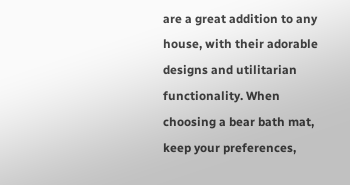are a great addition to any house, with their adorable designs and utilitarian functionality. When choosing a bear bath mat, keep your preferences,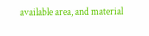available area, and material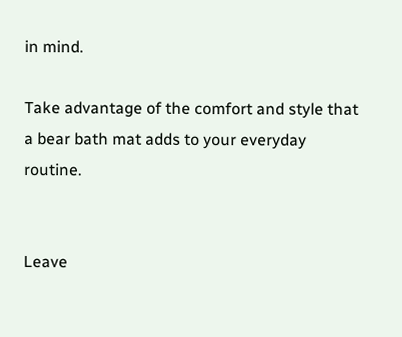in mind.

Take advantage of the comfort and style that a bear bath mat adds to your everyday routine.


Leave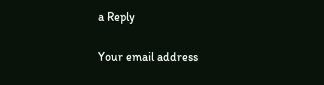a Reply

Your email address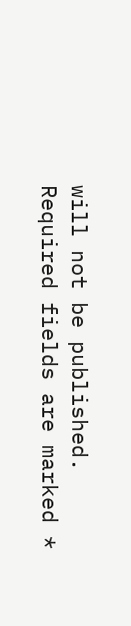will not be published. Required fields are marked *